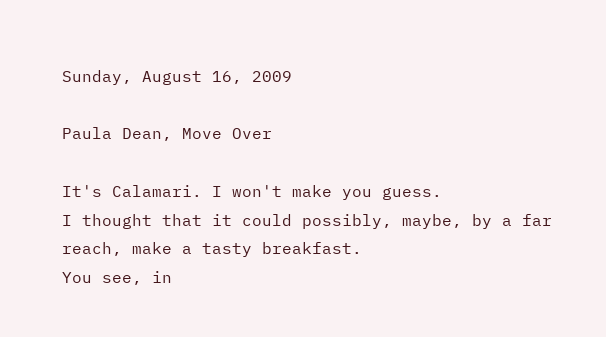Sunday, August 16, 2009

Paula Dean, Move Over

It's Calamari. I won't make you guess.
I thought that it could possibly, maybe, by a far reach, make a tasty breakfast.
You see, in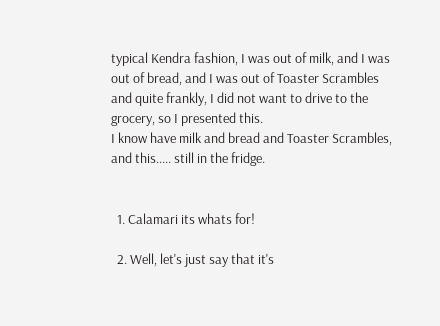typical Kendra fashion, I was out of milk, and I was out of bread, and I was out of Toaster Scrambles and quite frankly, I did not want to drive to the grocery, so I presented this.
I know have milk and bread and Toaster Scrambles, and this..... still in the fridge.


  1. Calamari its whats for!

  2. Well, let's just say that it's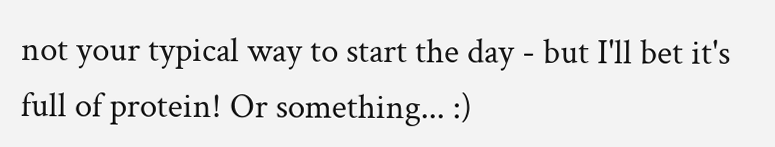not your typical way to start the day - but I'll bet it's full of protein! Or something... :)